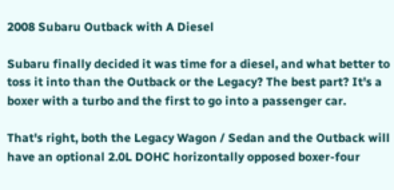2008 Subaru Outback with A Diesel

Subaru finally decided it was time for a diesel, and what better to toss it into than the Outback or the Legacy? The best part? It's a boxer with a turbo and the first to go into a passenger car.

That's right, both the Legacy Wagon / Sedan and the Outback will have an optional 2.0L DOHC horizontally opposed boxer-four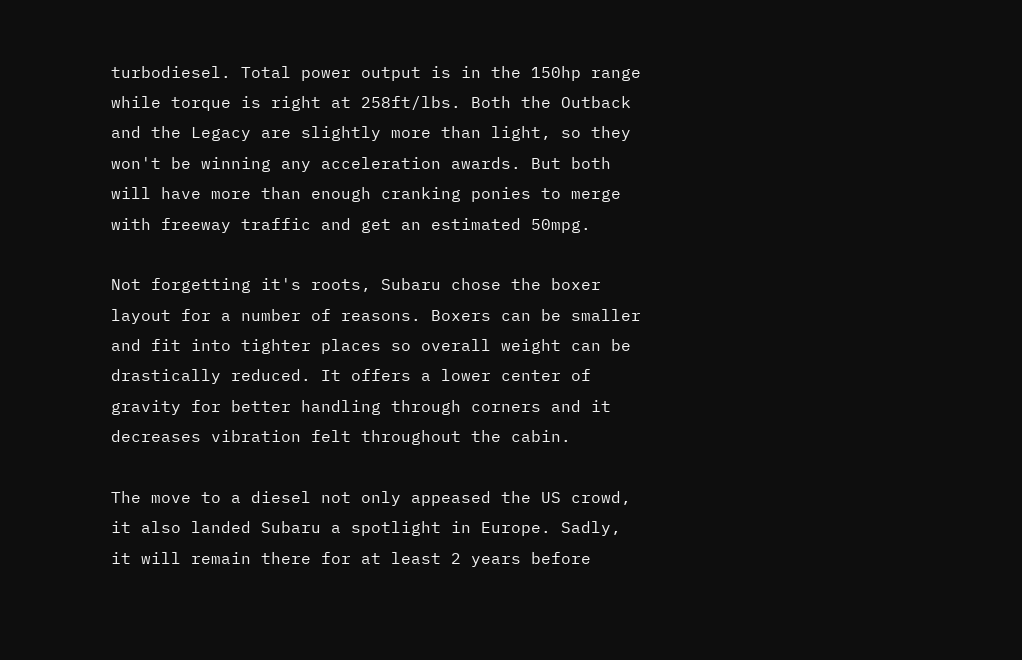turbodiesel. Total power output is in the 150hp range while torque is right at 258ft/lbs. Both the Outback and the Legacy are slightly more than light, so they won't be winning any acceleration awards. But both will have more than enough cranking ponies to merge with freeway traffic and get an estimated 50mpg.

Not forgetting it's roots, Subaru chose the boxer layout for a number of reasons. Boxers can be smaller and fit into tighter places so overall weight can be drastically reduced. It offers a lower center of gravity for better handling through corners and it decreases vibration felt throughout the cabin.

The move to a diesel not only appeased the US crowd, it also landed Subaru a spotlight in Europe. Sadly, it will remain there for at least 2 years before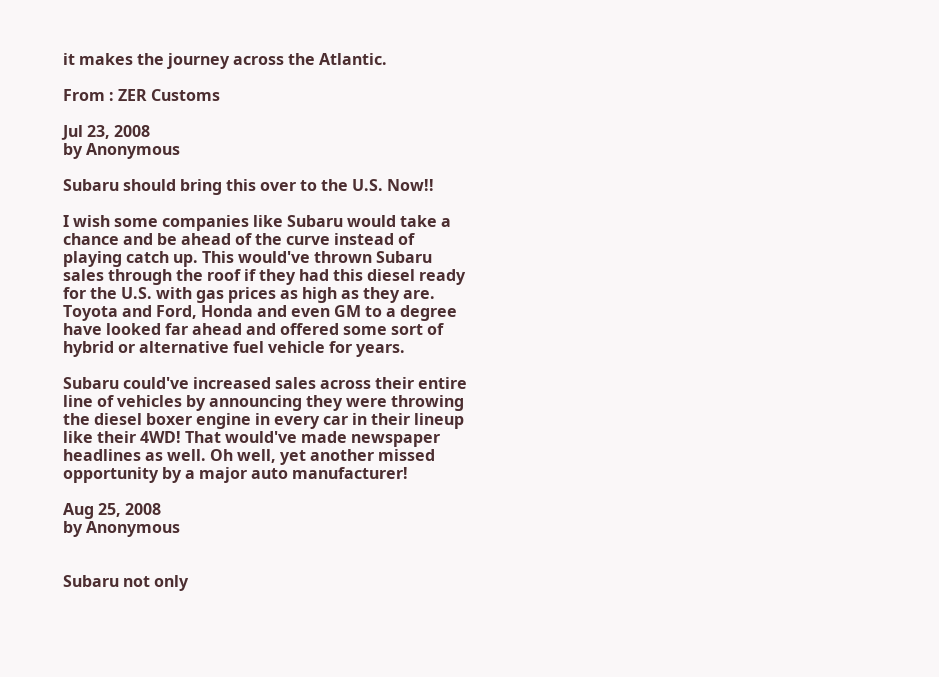it makes the journey across the Atlantic.

From : ZER Customs

Jul 23, 2008
by Anonymous

Subaru should bring this over to the U.S. Now!!

I wish some companies like Subaru would take a chance and be ahead of the curve instead of playing catch up. This would've thrown Subaru sales through the roof if they had this diesel ready for the U.S. with gas prices as high as they are. Toyota and Ford, Honda and even GM to a degree have looked far ahead and offered some sort of hybrid or alternative fuel vehicle for years.

Subaru could've increased sales across their entire line of vehicles by announcing they were throwing the diesel boxer engine in every car in their lineup like their 4WD! That would've made newspaper headlines as well. Oh well, yet another missed opportunity by a major auto manufacturer!

Aug 25, 2008
by Anonymous


Subaru not only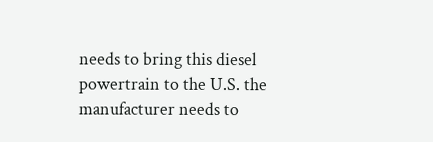needs to bring this diesel powertrain to the U.S. the manufacturer needs to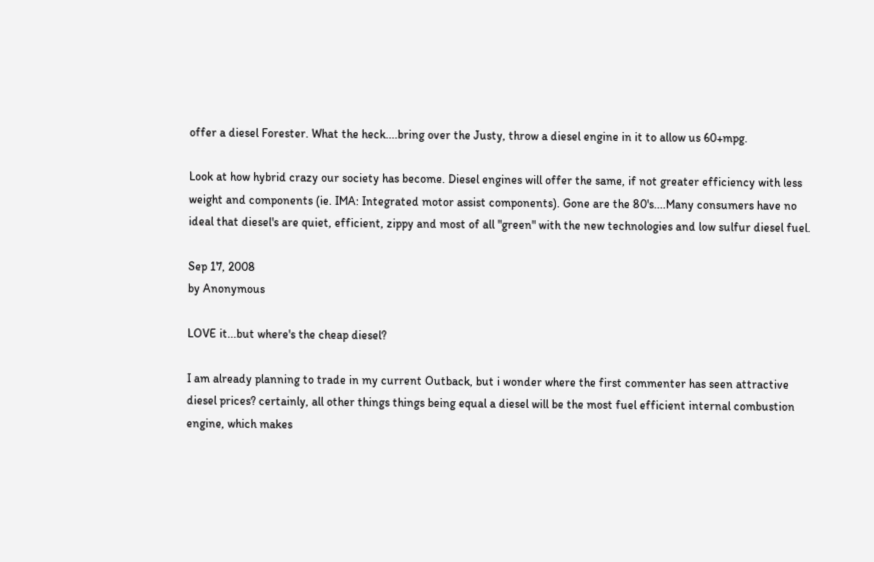offer a diesel Forester. What the heck....bring over the Justy, throw a diesel engine in it to allow us 60+mpg.

Look at how hybrid crazy our society has become. Diesel engines will offer the same, if not greater efficiency with less weight and components (ie. IMA: Integrated motor assist components). Gone are the 80's....Many consumers have no ideal that diesel's are quiet, efficient, zippy and most of all "green" with the new technologies and low sulfur diesel fuel.

Sep 17, 2008
by Anonymous

LOVE it...but where's the cheap diesel?

I am already planning to trade in my current Outback, but i wonder where the first commenter has seen attractive diesel prices? certainly, all other things things being equal a diesel will be the most fuel efficient internal combustion engine, which makes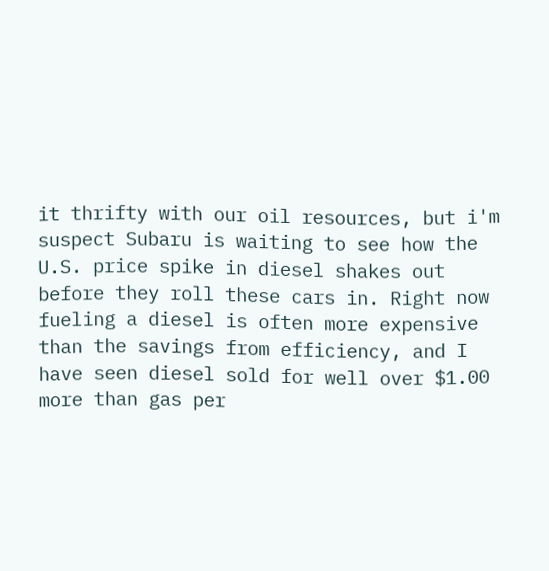it thrifty with our oil resources, but i'm suspect Subaru is waiting to see how the U.S. price spike in diesel shakes out before they roll these cars in. Right now fueling a diesel is often more expensive than the savings from efficiency, and I have seen diesel sold for well over $1.00 more than gas per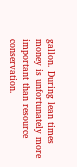gallon. During lean times money is unfortunately more important than resource conservation.